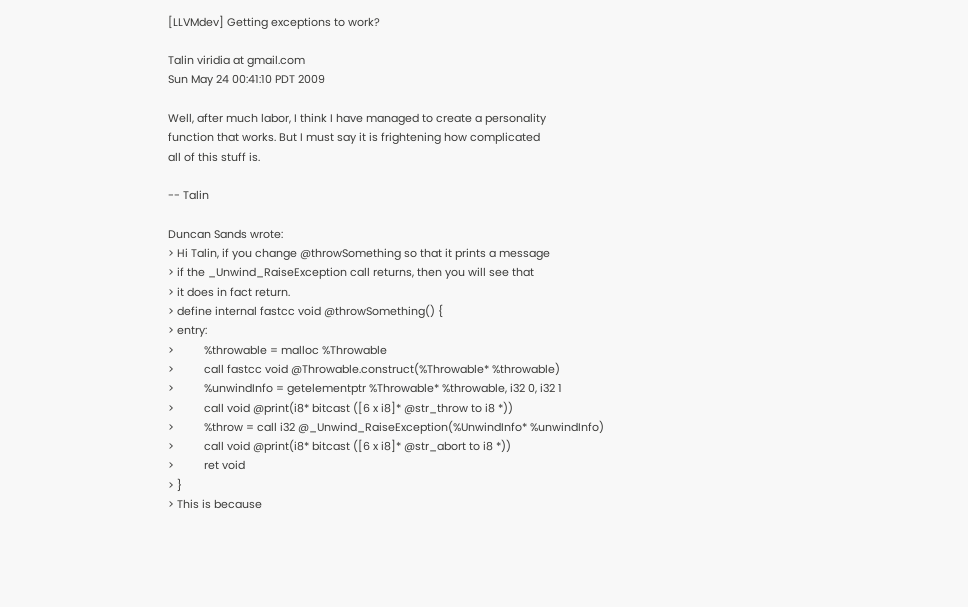[LLVMdev] Getting exceptions to work?

Talin viridia at gmail.com
Sun May 24 00:41:10 PDT 2009

Well, after much labor, I think I have managed to create a personality
function that works. But I must say it is frightening how complicated
all of this stuff is.

-- Talin

Duncan Sands wrote:
> Hi Talin, if you change @throwSomething so that it prints a message
> if the _Unwind_RaiseException call returns, then you will see that
> it does in fact return.
> define internal fastcc void @throwSomething() {
> entry:
>          %throwable = malloc %Throwable
>          call fastcc void @Throwable.construct(%Throwable* %throwable)
>          %unwindInfo = getelementptr %Throwable* %throwable, i32 0, i32 1
>          call void @print(i8* bitcast ([6 x i8]* @str_throw to i8 *))
>          %throw = call i32 @_Unwind_RaiseException(%UnwindInfo* %unwindInfo)
>          call void @print(i8* bitcast ([6 x i8]* @str_abort to i8 *))
>          ret void
> }
> This is because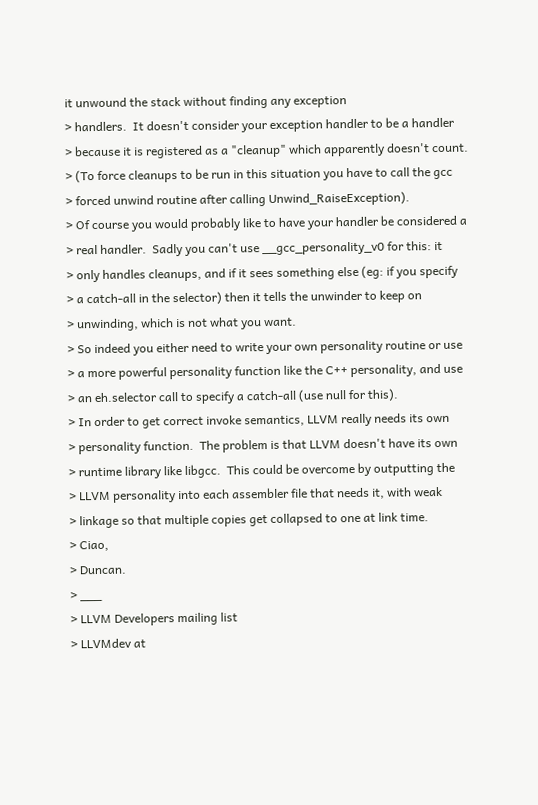it unwound the stack without finding any exception
> handlers.  It doesn't consider your exception handler to be a handler
> because it is registered as a "cleanup" which apparently doesn't count.
> (To force cleanups to be run in this situation you have to call the gcc
> forced unwind routine after calling Unwind_RaiseException).
> Of course you would probably like to have your handler be considered a
> real handler.  Sadly you can't use __gcc_personality_v0 for this: it
> only handles cleanups, and if it sees something else (eg: if you specify
> a catch-all in the selector) then it tells the unwinder to keep on
> unwinding, which is not what you want.
> So indeed you either need to write your own personality routine or use
> a more powerful personality function like the C++ personality, and use
> an eh.selector call to specify a catch-all (use null for this).
> In order to get correct invoke semantics, LLVM really needs its own
> personality function.  The problem is that LLVM doesn't have its own
> runtime library like libgcc.  This could be overcome by outputting the
> LLVM personality into each assembler file that needs it, with weak
> linkage so that multiple copies get collapsed to one at link time.
> Ciao,
> Duncan.
> ___
> LLVM Developers mailing list
> LLVMdev at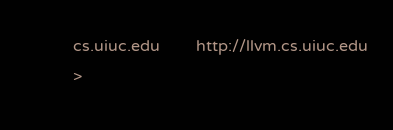cs.uiuc.edu         http://llvm.cs.uiuc.edu
>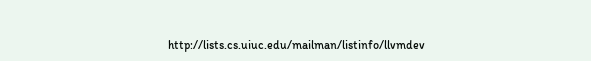http://lists.cs.uiuc.edu/mailman/listinfo/llvmdev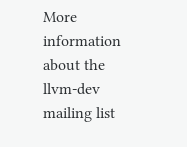More information about the llvm-dev mailing list